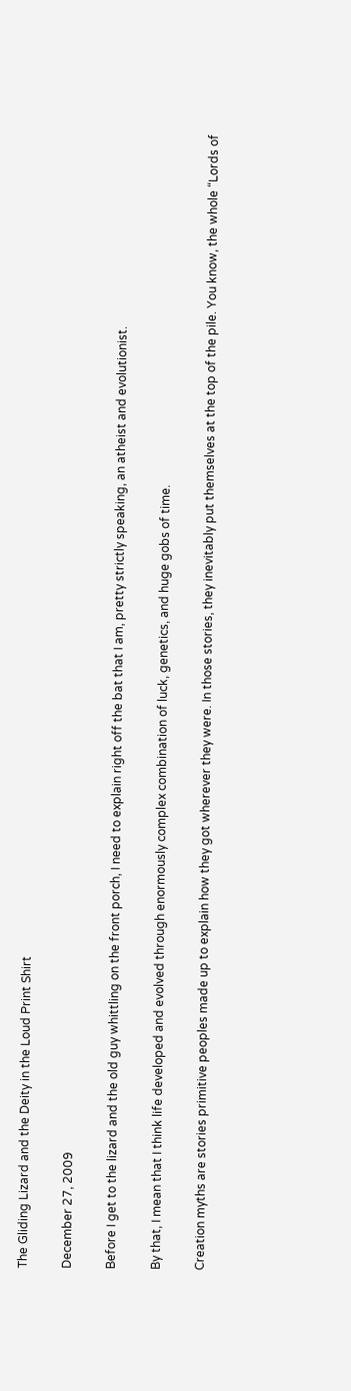The Gliding Lizard and the Deity in the Loud Print Shirt

December 27, 2009

Before I get to the lizard and the old guy whittling on the front porch, I need to explain right off the bat that I am, pretty strictly speaking, an atheist and evolutionist.

By that, I mean that I think life developed and evolved through enormously complex combination of luck, genetics, and huge gobs of time.

Creation myths are stories primitive peoples made up to explain how they got wherever they were. In those stories, they inevitably put themselves at the top of the pile. You know, the whole “Lords of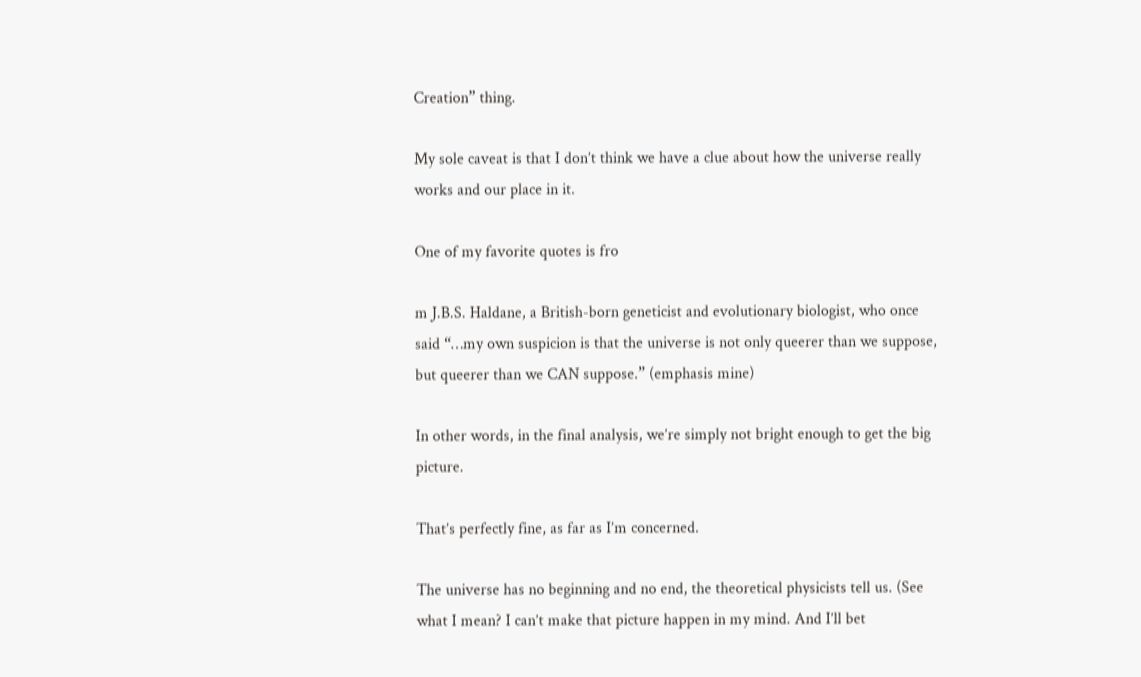Creation” thing.

My sole caveat is that I don’t think we have a clue about how the universe really works and our place in it.

One of my favorite quotes is fro

m J.B.S. Haldane, a British-born geneticist and evolutionary biologist, who once said “…my own suspicion is that the universe is not only queerer than we suppose, but queerer than we CAN suppose.” (emphasis mine)

In other words, in the final analysis, we’re simply not bright enough to get the big picture.

That’s perfectly fine, as far as I’m concerned.

The universe has no beginning and no end, the theoretical physicists tell us. (See what I mean? I can’t make that picture happen in my mind. And I’ll bet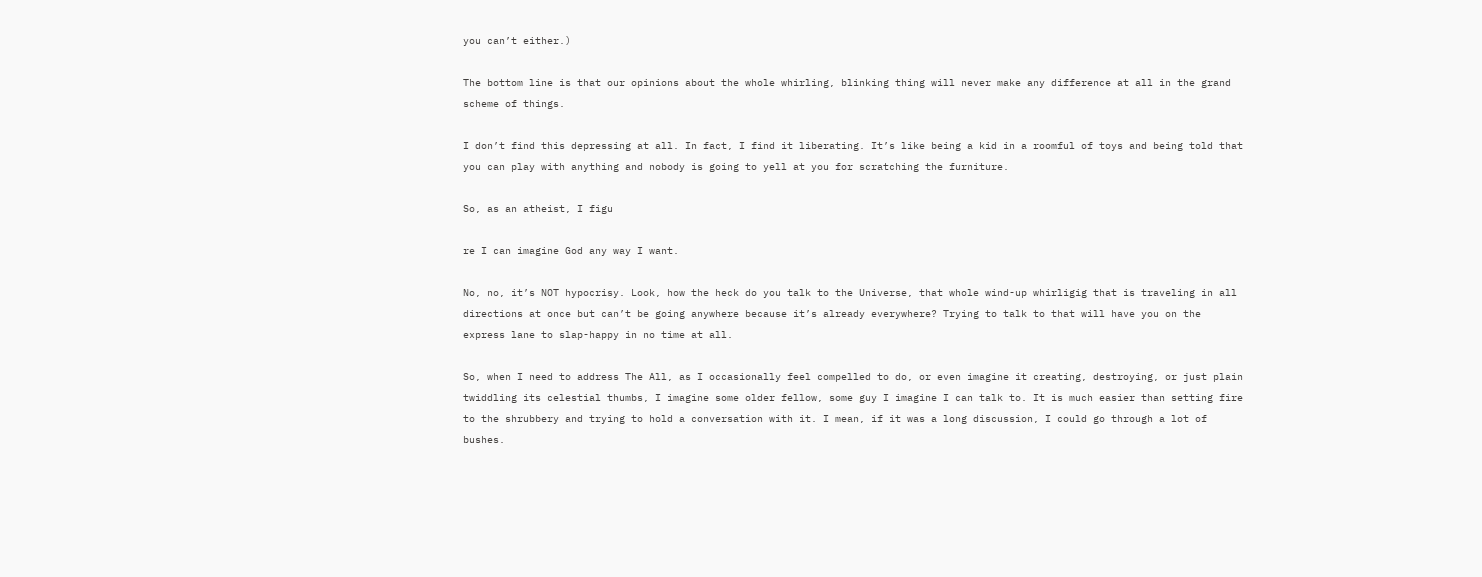you can’t either.)

The bottom line is that our opinions about the whole whirling, blinking thing will never make any difference at all in the grand scheme of things.

I don’t find this depressing at all. In fact, I find it liberating. It’s like being a kid in a roomful of toys and being told that you can play with anything and nobody is going to yell at you for scratching the furniture.

So, as an atheist, I figu

re I can imagine God any way I want.

No, no, it’s NOT hypocrisy. Look, how the heck do you talk to the Universe, that whole wind-up whirligig that is traveling in all directions at once but can’t be going anywhere because it’s already everywhere? Trying to talk to that will have you on the express lane to slap-happy in no time at all.

So, when I need to address The All, as I occasionally feel compelled to do, or even imagine it creating, destroying, or just plain twiddling its celestial thumbs, I imagine some older fellow, some guy I imagine I can talk to. It is much easier than setting fire to the shrubbery and trying to hold a conversation with it. I mean, if it was a long discussion, I could go through a lot of bushes.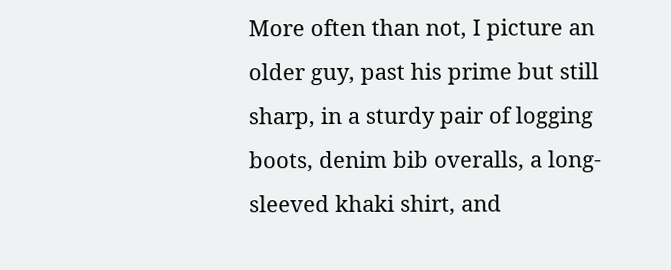More often than not, I picture an older guy, past his prime but still sharp, in a sturdy pair of logging boots, denim bib overalls, a long-sleeved khaki shirt, and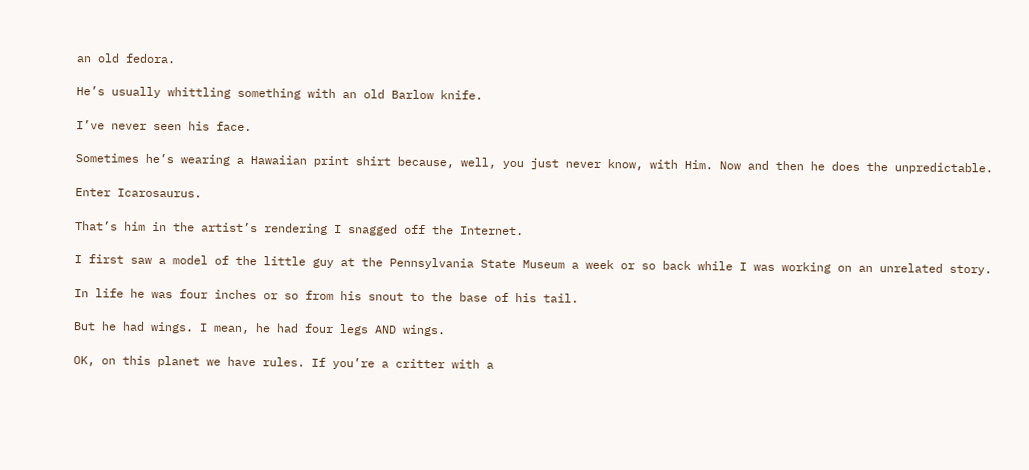an old fedora.

He’s usually whittling something with an old Barlow knife.

I’ve never seen his face.

Sometimes he’s wearing a Hawaiian print shirt because, well, you just never know, with Him. Now and then he does the unpredictable.

Enter Icarosaurus.

That’s him in the artist’s rendering I snagged off the Internet.

I first saw a model of the little guy at the Pennsylvania State Museum a week or so back while I was working on an unrelated story.

In life he was four inches or so from his snout to the base of his tail.

But he had wings. I mean, he had four legs AND wings.

OK, on this planet we have rules. If you’re a critter with a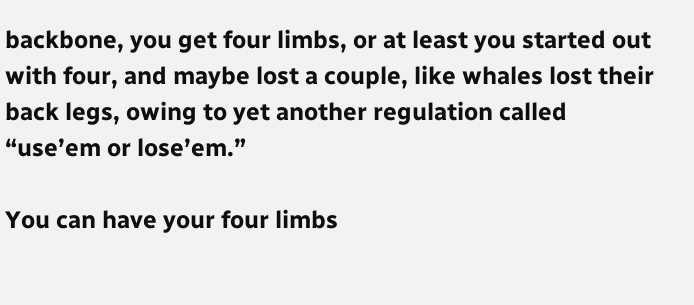backbone, you get four limbs, or at least you started out with four, and maybe lost a couple, like whales lost their back legs, owing to yet another regulation called “use’em or lose’em.”

You can have your four limbs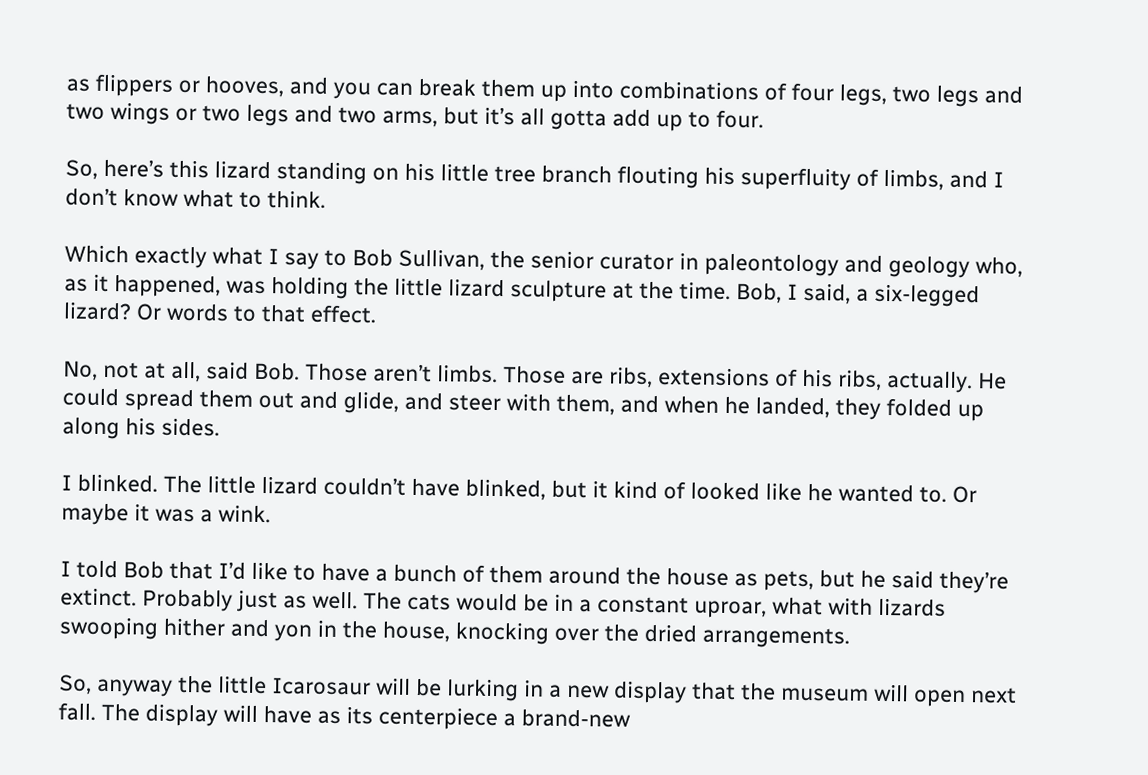as flippers or hooves, and you can break them up into combinations of four legs, two legs and two wings or two legs and two arms, but it’s all gotta add up to four.

So, here’s this lizard standing on his little tree branch flouting his superfluity of limbs, and I don’t know what to think.

Which exactly what I say to Bob Sullivan, the senior curator in paleontology and geology who, as it happened, was holding the little lizard sculpture at the time. Bob, I said, a six-legged lizard? Or words to that effect.

No, not at all, said Bob. Those aren’t limbs. Those are ribs, extensions of his ribs, actually. He could spread them out and glide, and steer with them, and when he landed, they folded up along his sides.

I blinked. The little lizard couldn’t have blinked, but it kind of looked like he wanted to. Or maybe it was a wink.

I told Bob that I’d like to have a bunch of them around the house as pets, but he said they’re extinct. Probably just as well. The cats would be in a constant uproar, what with lizards swooping hither and yon in the house, knocking over the dried arrangements.

So, anyway the little Icarosaur will be lurking in a new display that the museum will open next fall. The display will have as its centerpiece a brand-new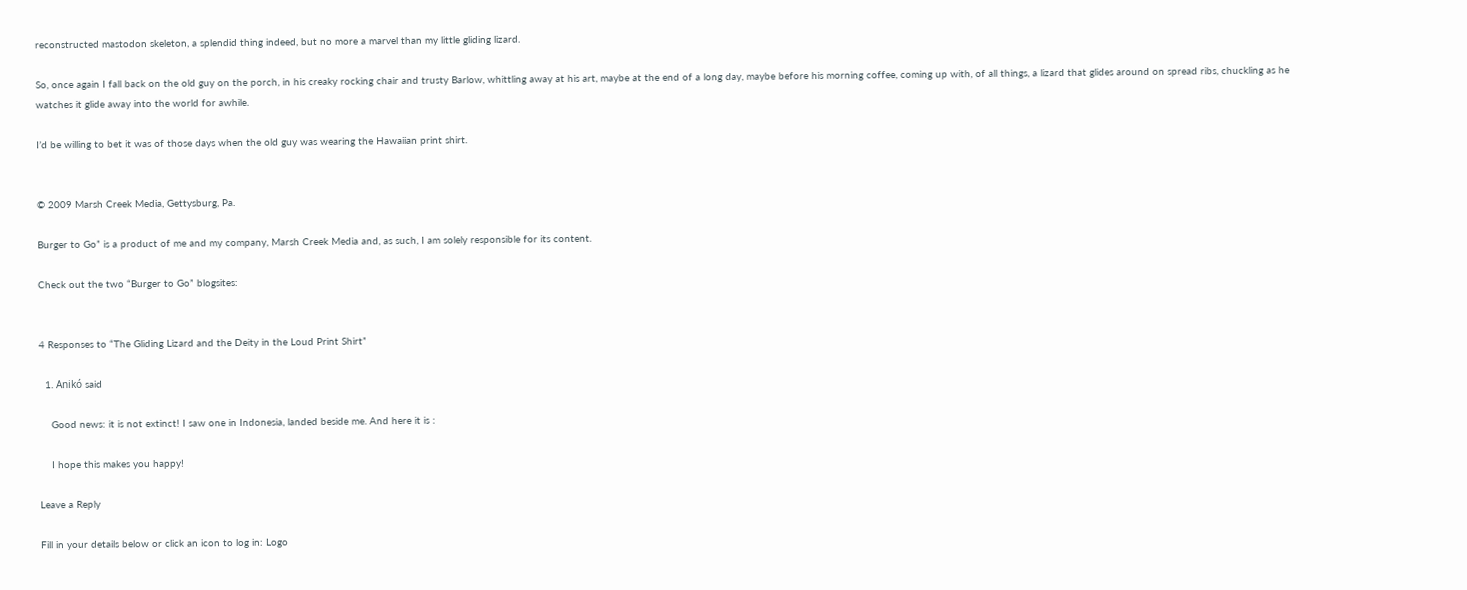reconstructed mastodon skeleton, a splendid thing indeed, but no more a marvel than my little gliding lizard.

So, once again I fall back on the old guy on the porch, in his creaky rocking chair and trusty Barlow, whittling away at his art, maybe at the end of a long day, maybe before his morning coffee, coming up with, of all things, a lizard that glides around on spread ribs, chuckling as he watches it glide away into the world for awhile.

I’d be willing to bet it was of those days when the old guy was wearing the Hawaiian print shirt.


© 2009 Marsh Creek Media, Gettysburg, Pa.

Burger to Go” is a product of me and my company, Marsh Creek Media and, as such, I am solely responsible for its content.

Check out the two “Burger to Go” blogsites:


4 Responses to “The Gliding Lizard and the Deity in the Loud Print Shirt”

  1. Anikó said

    Good news: it is not extinct! I saw one in Indonesia, landed beside me. And here it is :

    I hope this makes you happy!

Leave a Reply

Fill in your details below or click an icon to log in: Logo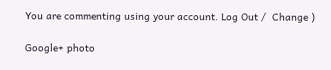You are commenting using your account. Log Out /  Change )

Google+ photo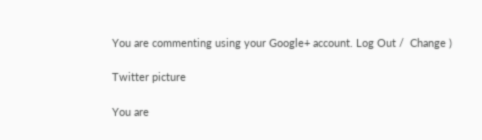You are commenting using your Google+ account. Log Out /  Change )

Twitter picture

You are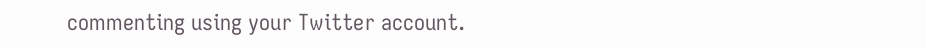commenting using your Twitter account.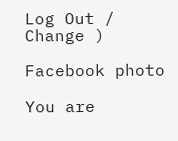Log Out /  Change )

Facebook photo

You are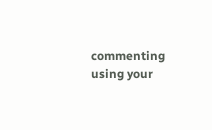commenting using your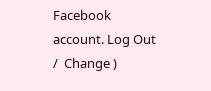Facebook account. Log Out /  Change )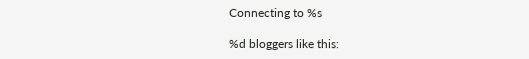Connecting to %s

%d bloggers like this: